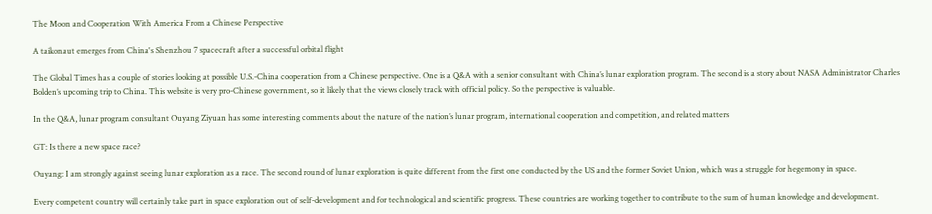The Moon and Cooperation With America From a Chinese Perspective

A taikonaut emerges from China's Shenzhou 7 spacecraft after a successful orbital flight

The Global Times has a couple of stories looking at possible U.S.-China cooperation from a Chinese perspective. One is a Q&A with a senior consultant with China’s lunar exploration program. The second is a story about NASA Administrator Charles Bolden’s upcoming trip to China. This website is very pro-Chinese government, so it likely that the views closely track with official policy. So the perspective is valuable.

In the Q&A, lunar program consultant Ouyang Ziyuan has some interesting comments about the nature of the nation’s lunar program, international cooperation and competition, and related matters

GT: Is there a new space race?

Ouyang: I am strongly against seeing lunar exploration as a race. The second round of lunar exploration is quite different from the first one conducted by the US and the former Soviet Union, which was a struggle for hegemony in space.

Every competent country will certainly take part in space exploration out of self-development and for technological and scientific progress. These countries are working together to contribute to the sum of human knowledge and development.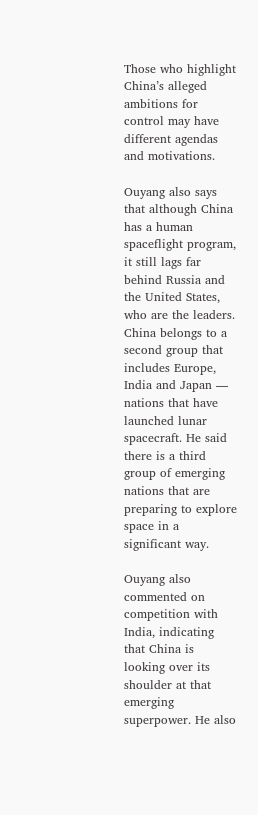Those who highlight China’s alleged ambitions for control may have different agendas and motivations.

Ouyang also says that although China has a human spaceflight program, it still lags far behind Russia and the United States, who are the leaders. China belongs to a second group that includes Europe, India and Japan — nations that have launched lunar spacecraft. He said there is a third group of emerging nations that are preparing to explore space in a significant way.

Ouyang also commented on competition with India, indicating that China is looking over its shoulder at that emerging superpower. He also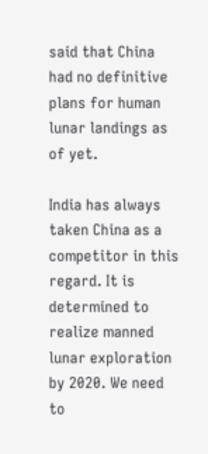said that China had no definitive plans for human lunar landings as of yet.

India has always taken China as a competitor in this regard. It is determined to realize manned lunar exploration by 2020. We need to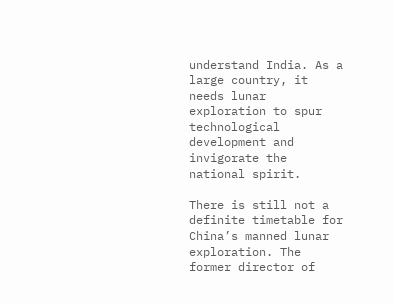understand India. As a large country, it needs lunar exploration to spur technological development and invigorate the national spirit.

There is still not a definite timetable for China’s manned lunar exploration. The former director of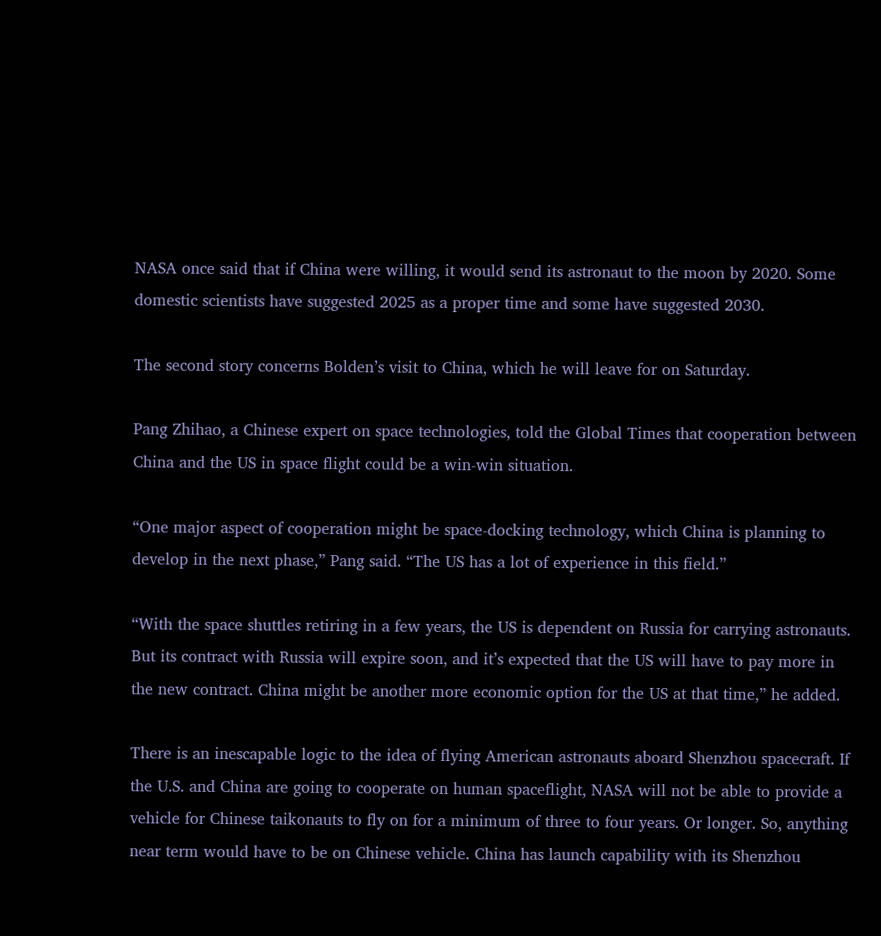NASA once said that if China were willing, it would send its astronaut to the moon by 2020. Some domestic scientists have suggested 2025 as a proper time and some have suggested 2030.

The second story concerns Bolden’s visit to China, which he will leave for on Saturday.

Pang Zhihao, a Chinese expert on space technologies, told the Global Times that cooperation between China and the US in space flight could be a win-win situation.

“One major aspect of cooperation might be space-docking technology, which China is planning to develop in the next phase,” Pang said. “The US has a lot of experience in this field.”

“With the space shuttles retiring in a few years, the US is dependent on Russia for carrying astronauts. But its contract with Russia will expire soon, and it’s expected that the US will have to pay more in the new contract. China might be another more economic option for the US at that time,” he added.

There is an inescapable logic to the idea of flying American astronauts aboard Shenzhou spacecraft. If the U.S. and China are going to cooperate on human spaceflight, NASA will not be able to provide a vehicle for Chinese taikonauts to fly on for a minimum of three to four years. Or longer. So, anything near term would have to be on Chinese vehicle. China has launch capability with its Shenzhou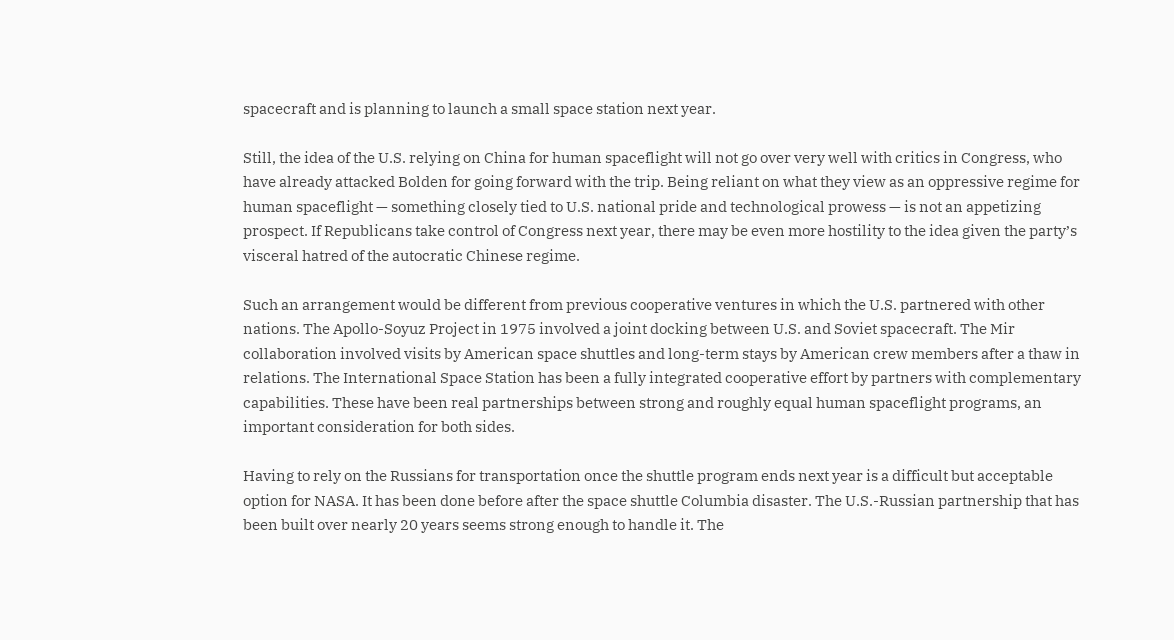spacecraft and is planning to launch a small space station next year.

Still, the idea of the U.S. relying on China for human spaceflight will not go over very well with critics in Congress, who have already attacked Bolden for going forward with the trip. Being reliant on what they view as an oppressive regime for human spaceflight — something closely tied to U.S. national pride and technological prowess — is not an appetizing prospect. If Republicans take control of Congress next year, there may be even more hostility to the idea given the party’s visceral hatred of the autocratic Chinese regime.

Such an arrangement would be different from previous cooperative ventures in which the U.S. partnered with other nations. The Apollo-Soyuz Project in 1975 involved a joint docking between U.S. and Soviet spacecraft. The Mir collaboration involved visits by American space shuttles and long-term stays by American crew members after a thaw in relations. The International Space Station has been a fully integrated cooperative effort by partners with complementary capabilities. These have been real partnerships between strong and roughly equal human spaceflight programs, an important consideration for both sides.

Having to rely on the Russians for transportation once the shuttle program ends next year is a difficult but acceptable option for NASA. It has been done before after the space shuttle Columbia disaster. The U.S.-Russian partnership that has been built over nearly 20 years seems strong enough to handle it. The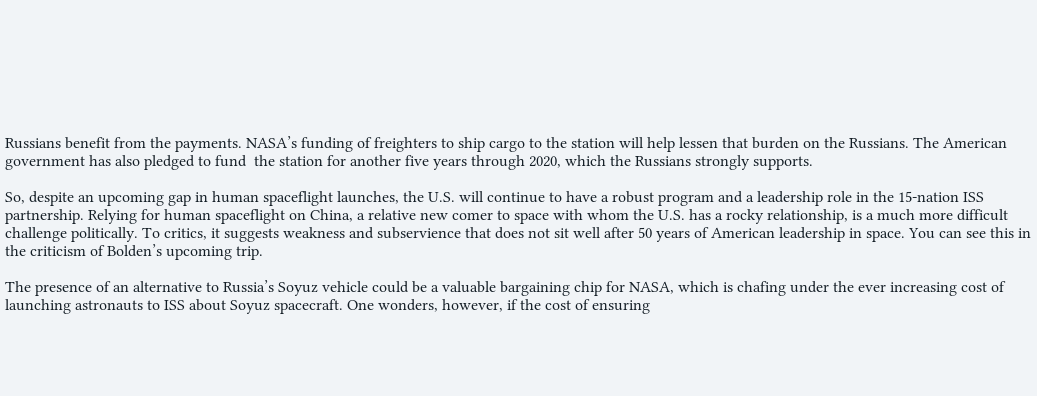Russians benefit from the payments. NASA’s funding of freighters to ship cargo to the station will help lessen that burden on the Russians. The American government has also pledged to fund  the station for another five years through 2020, which the Russians strongly supports.

So, despite an upcoming gap in human spaceflight launches, the U.S. will continue to have a robust program and a leadership role in the 15-nation ISS partnership. Relying for human spaceflight on China, a relative new comer to space with whom the U.S. has a rocky relationship, is a much more difficult challenge politically. To critics, it suggests weakness and subservience that does not sit well after 50 years of American leadership in space. You can see this in the criticism of Bolden’s upcoming trip.

The presence of an alternative to Russia’s Soyuz vehicle could be a valuable bargaining chip for NASA, which is chafing under the ever increasing cost of launching astronauts to ISS about Soyuz spacecraft. One wonders, however, if the cost of ensuring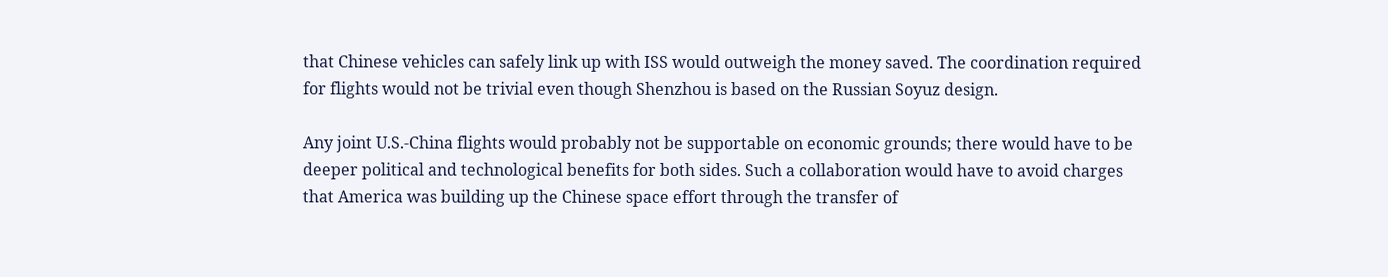that Chinese vehicles can safely link up with ISS would outweigh the money saved. The coordination required for flights would not be trivial even though Shenzhou is based on the Russian Soyuz design.

Any joint U.S.-China flights would probably not be supportable on economic grounds; there would have to be deeper political and technological benefits for both sides. Such a collaboration would have to avoid charges that America was building up the Chinese space effort through the transfer of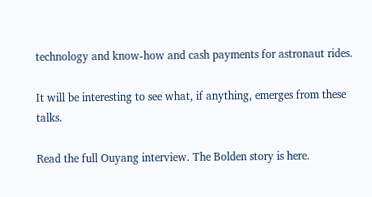technology and know-how and cash payments for astronaut rides.

It will be interesting to see what, if anything, emerges from these talks.

Read the full Ouyang interview. The Bolden story is here.